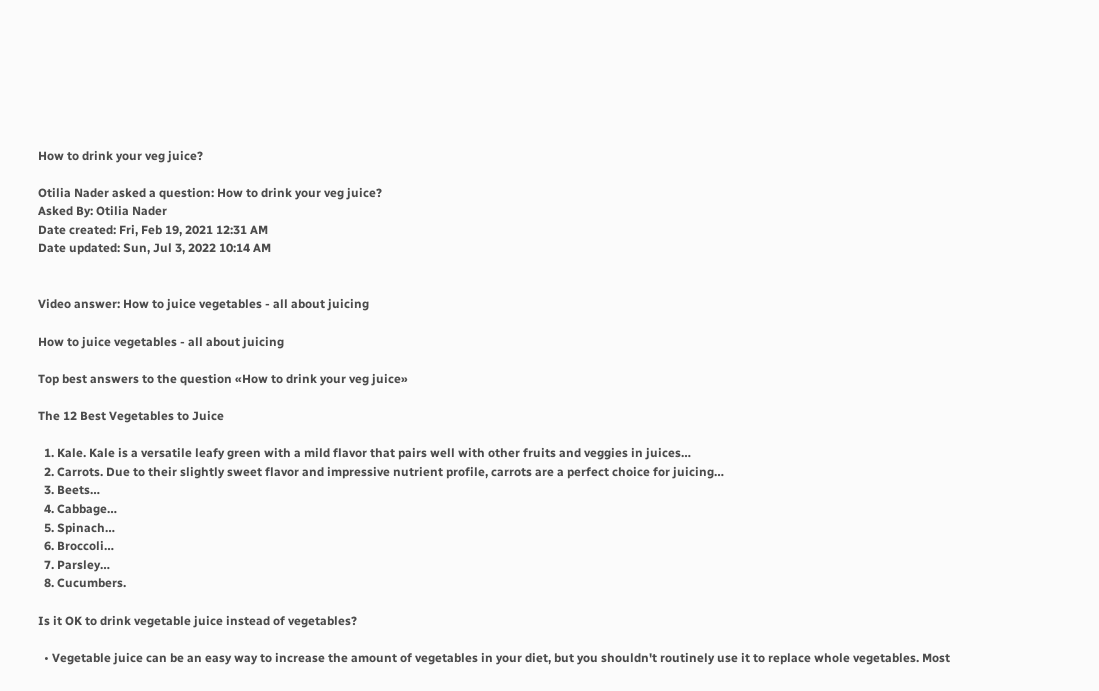How to drink your veg juice?

Otilia Nader asked a question: How to drink your veg juice?
Asked By: Otilia Nader
Date created: Fri, Feb 19, 2021 12:31 AM
Date updated: Sun, Jul 3, 2022 10:14 AM


Video answer: How to juice vegetables - all about juicing

How to juice vegetables - all about juicing

Top best answers to the question «How to drink your veg juice»

The 12 Best Vegetables to Juice

  1. Kale. Kale is a versatile leafy green with a mild flavor that pairs well with other fruits and veggies in juices…
  2. Carrots. Due to their slightly sweet flavor and impressive nutrient profile, carrots are a perfect choice for juicing…
  3. Beets…
  4. Cabbage…
  5. Spinach…
  6. Broccoli…
  7. Parsley…
  8. Cucumbers.

Is it OK to drink vegetable juice instead of vegetables?

  • Vegetable juice can be an easy way to increase the amount of vegetables in your diet, but you shouldn't routinely use it to replace whole vegetables. Most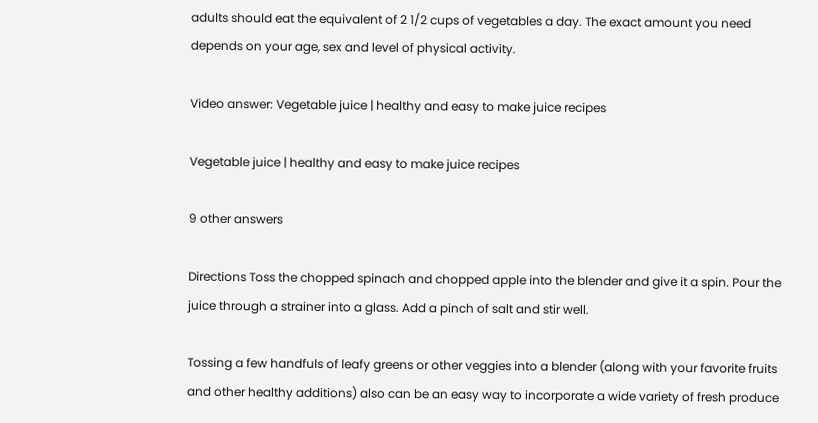adults should eat the equivalent of 2 1/2 cups of vegetables a day. The exact amount you need depends on your age, sex and level of physical activity.

Video answer: Vegetable juice | healthy and easy to make juice recipes

Vegetable juice | healthy and easy to make juice recipes

9 other answers

Directions Toss the chopped spinach and chopped apple into the blender and give it a spin. Pour the juice through a strainer into a glass. Add a pinch of salt and stir well.

Tossing a few handfuls of leafy greens or other veggies into a blender (along with your favorite fruits and other healthy additions) also can be an easy way to incorporate a wide variety of fresh produce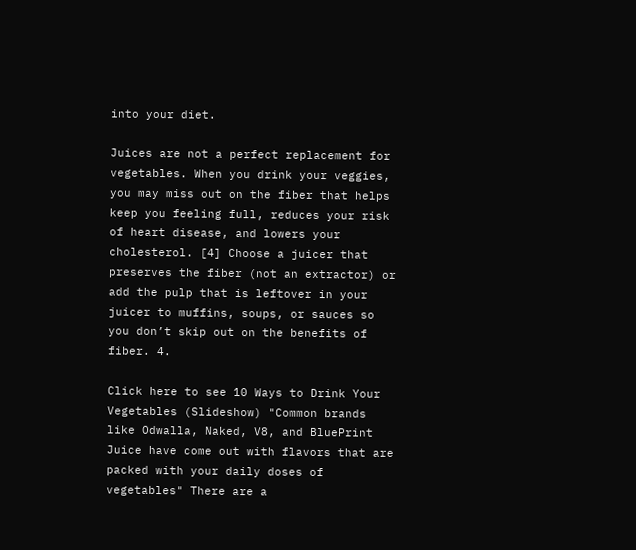into your diet.

Juices are not a perfect replacement for vegetables. When you drink your veggies, you may miss out on the fiber that helps keep you feeling full, reduces your risk of heart disease, and lowers your cholesterol. [4] Choose a juicer that preserves the fiber (not an extractor) or add the pulp that is leftover in your juicer to muffins, soups, or sauces so you don’t skip out on the benefits of fiber. 4.

Click here to see 10 Ways to Drink Your Vegetables (Slideshow) "Common brands like Odwalla, Naked, V8, and BluePrint Juice have come out with flavors that are packed with your daily doses of vegetables" There are a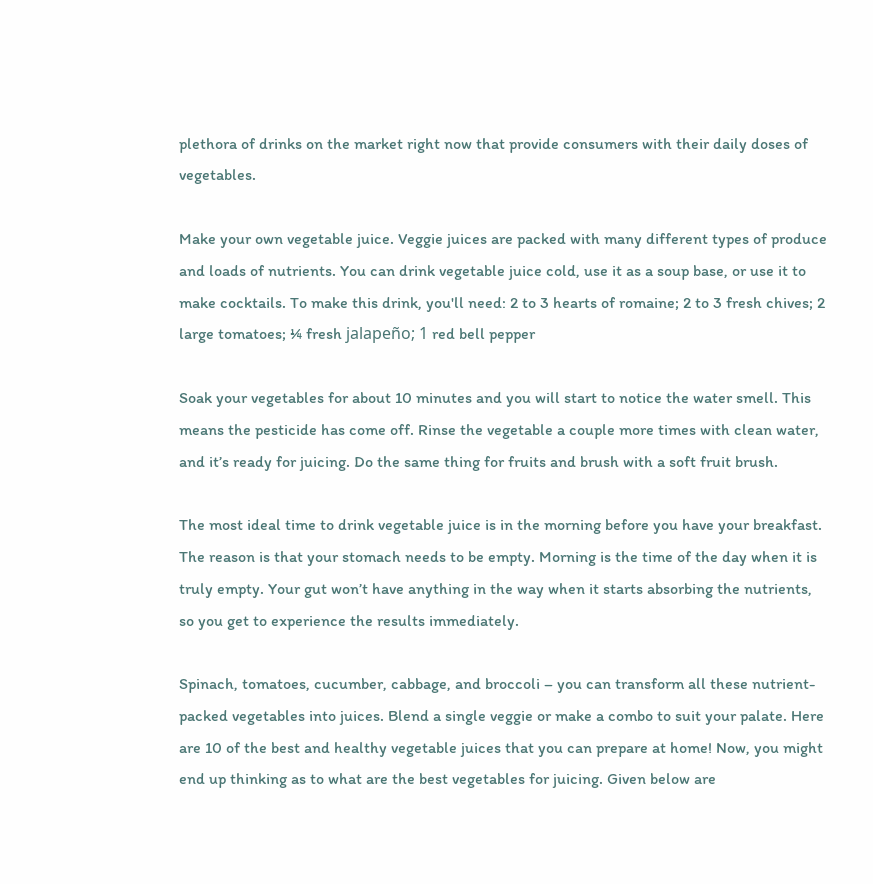plethora of drinks on the market right now that provide consumers with their daily doses of vegetables.

Make your own vegetable juice. Veggie juices are packed with many different types of produce and loads of nutrients. You can drink vegetable juice cold, use it as a soup base, or use it to make cocktails. To make this drink, you'll need: 2 to 3 hearts of romaine; 2 to 3 fresh chives; 2 large tomatoes; ¼ fresh jalapeño; 1 red bell pepper

Soak your vegetables for about 10 minutes and you will start to notice the water smell. This means the pesticide has come off. Rinse the vegetable a couple more times with clean water, and it’s ready for juicing. Do the same thing for fruits and brush with a soft fruit brush.

The most ideal time to drink vegetable juice is in the morning before you have your breakfast. The reason is that your stomach needs to be empty. Morning is the time of the day when it is truly empty. Your gut won’t have anything in the way when it starts absorbing the nutrients, so you get to experience the results immediately.

Spinach, tomatoes, cucumber, cabbage, and broccoli – you can transform all these nutrient-packed vegetables into juices. Blend a single veggie or make a combo to suit your palate. Here are 10 of the best and healthy vegetable juices that you can prepare at home! Now, you might end up thinking as to what are the best vegetables for juicing. Given below are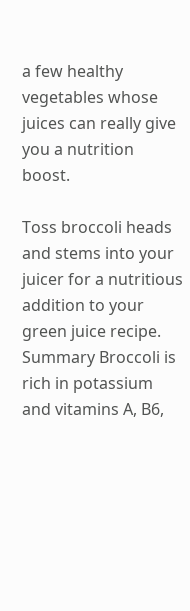a few healthy vegetables whose juices can really give you a nutrition boost.

Toss broccoli heads and stems into your juicer for a nutritious addition to your green juice recipe. Summary Broccoli is rich in potassium and vitamins A, B6,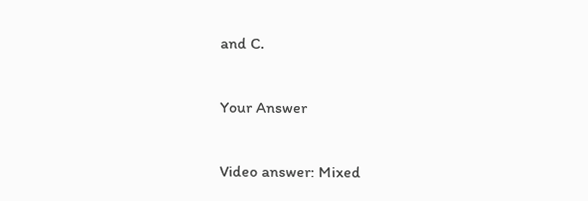and C.

Your Answer

Video answer: Mixed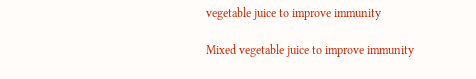vegetable juice to improve immunity

Mixed vegetable juice to improve immunity